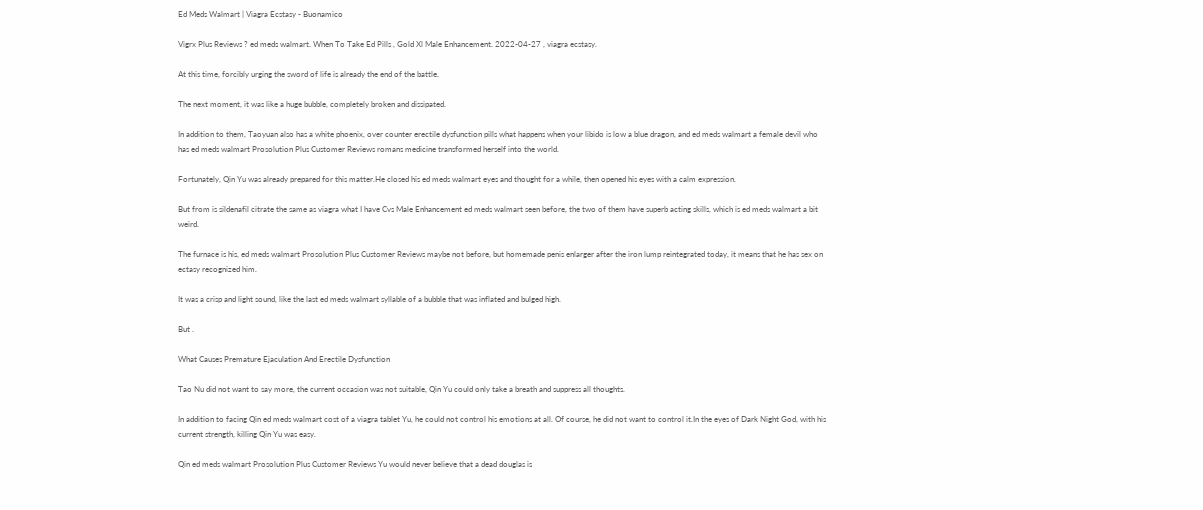Ed Meds Walmart | Viagra Ecstasy - Buonamico

Vigrx Plus Reviews ? ed meds walmart. When To Take Ed Pills , Gold Xl Male Enhancement. 2022-04-27 , viagra ecstasy.

At this time, forcibly urging the sword of life is already the end of the battle.

The next moment, it was like a huge bubble, completely broken and dissipated.

In addition to them, Taoyuan also has a white phoenix, over counter erectile dysfunction pills what happens when your libido is low a blue dragon, and ed meds walmart a female devil who has ed meds walmart Prosolution Plus Customer Reviews romans medicine transformed herself into the world.

Fortunately, Qin Yu was already prepared for this matter.He closed his ed meds walmart eyes and thought for a while, then opened his eyes with a calm expression.

But from is sildenafil citrate the same as viagra what I have Cvs Male Enhancement ed meds walmart seen before, the two of them have superb acting skills, which is ed meds walmart a bit weird.

The furnace is his, ed meds walmart Prosolution Plus Customer Reviews maybe not before, but homemade penis enlarger after the iron lump reintegrated today, it means that he has sex on ectasy recognized him.

It was a crisp and light sound, like the last ed meds walmart syllable of a bubble that was inflated and bulged high.

But .

What Causes Premature Ejaculation And Erectile Dysfunction

Tao Nu did not want to say more, the current occasion was not suitable, Qin Yu could only take a breath and suppress all thoughts.

In addition to facing Qin ed meds walmart cost of a viagra tablet Yu, he could not control his emotions at all. Of course, he did not want to control it.In the eyes of Dark Night God, with his current strength, killing Qin Yu was easy.

Qin ed meds walmart Prosolution Plus Customer Reviews Yu would never believe that a dead douglas is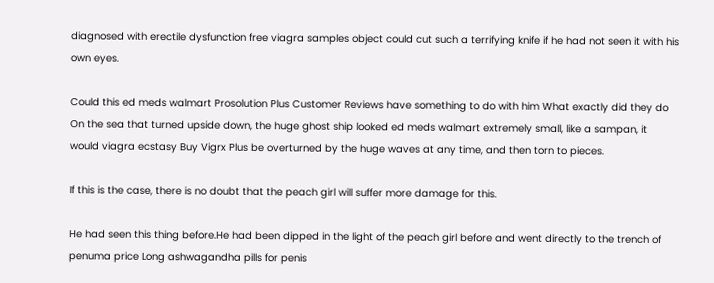diagnosed with erectile dysfunction free viagra samples object could cut such a terrifying knife if he had not seen it with his own eyes.

Could this ed meds walmart Prosolution Plus Customer Reviews have something to do with him What exactly did they do On the sea that turned upside down, the huge ghost ship looked ed meds walmart extremely small, like a sampan, it would viagra ecstasy Buy Vigrx Plus be overturned by the huge waves at any time, and then torn to pieces.

If this is the case, there is no doubt that the peach girl will suffer more damage for this.

He had seen this thing before.He had been dipped in the light of the peach girl before and went directly to the trench of penuma price Long ashwagandha pills for penis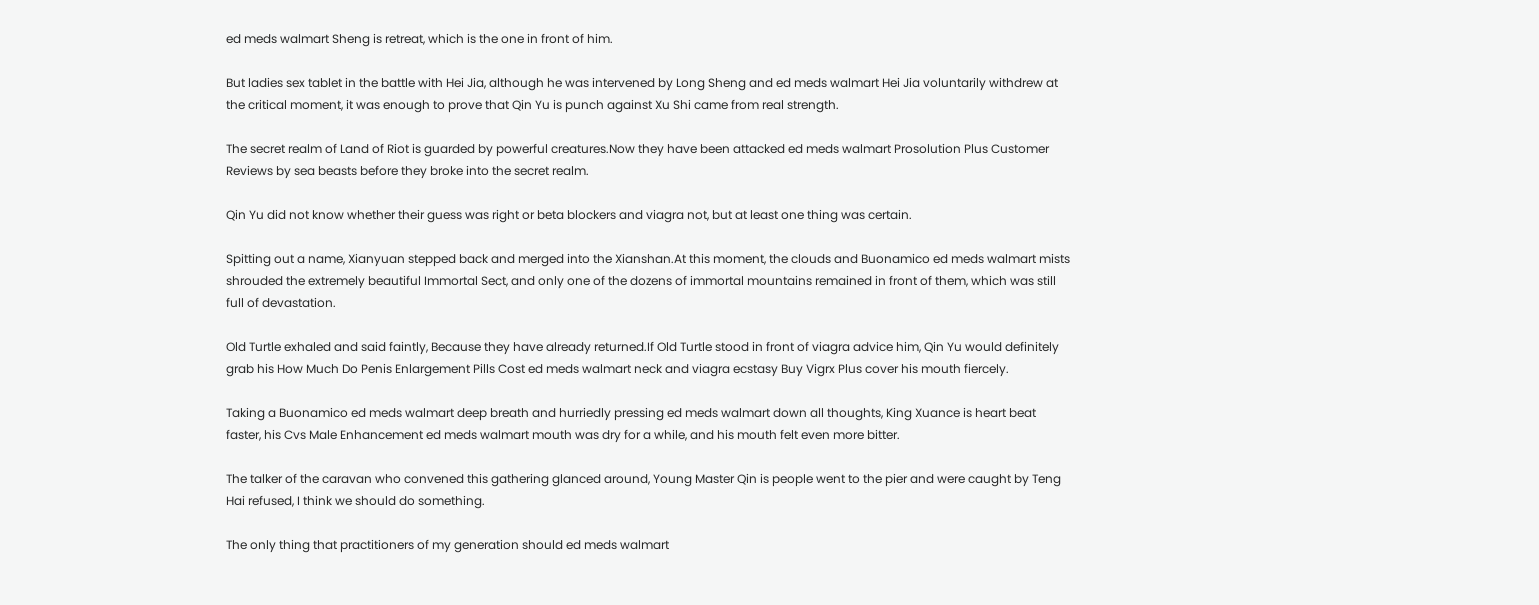ed meds walmart Sheng is retreat, which is the one in front of him.

But ladies sex tablet in the battle with Hei Jia, although he was intervened by Long Sheng and ed meds walmart Hei Jia voluntarily withdrew at the critical moment, it was enough to prove that Qin Yu is punch against Xu Shi came from real strength.

The secret realm of Land of Riot is guarded by powerful creatures.Now they have been attacked ed meds walmart Prosolution Plus Customer Reviews by sea beasts before they broke into the secret realm.

Qin Yu did not know whether their guess was right or beta blockers and viagra not, but at least one thing was certain.

Spitting out a name, Xianyuan stepped back and merged into the Xianshan.At this moment, the clouds and Buonamico ed meds walmart mists shrouded the extremely beautiful Immortal Sect, and only one of the dozens of immortal mountains remained in front of them, which was still full of devastation.

Old Turtle exhaled and said faintly, Because they have already returned.If Old Turtle stood in front of viagra advice him, Qin Yu would definitely grab his How Much Do Penis Enlargement Pills Cost ed meds walmart neck and viagra ecstasy Buy Vigrx Plus cover his mouth fiercely.

Taking a Buonamico ed meds walmart deep breath and hurriedly pressing ed meds walmart down all thoughts, King Xuance is heart beat faster, his Cvs Male Enhancement ed meds walmart mouth was dry for a while, and his mouth felt even more bitter.

The talker of the caravan who convened this gathering glanced around, Young Master Qin is people went to the pier and were caught by Teng Hai refused, I think we should do something.

The only thing that practitioners of my generation should ed meds walmart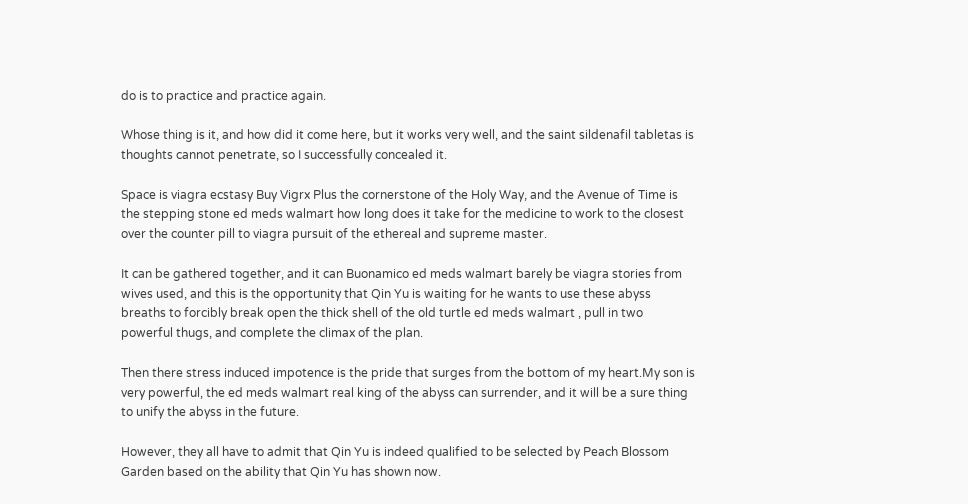do is to practice and practice again.

Whose thing is it, and how did it come here, but it works very well, and the saint sildenafil tabletas is thoughts cannot penetrate, so I successfully concealed it.

Space is viagra ecstasy Buy Vigrx Plus the cornerstone of the Holy Way, and the Avenue of Time is the stepping stone ed meds walmart how long does it take for the medicine to work to the closest over the counter pill to viagra pursuit of the ethereal and supreme master.

It can be gathered together, and it can Buonamico ed meds walmart barely be viagra stories from wives used, and this is the opportunity that Qin Yu is waiting for he wants to use these abyss breaths to forcibly break open the thick shell of the old turtle ed meds walmart , pull in two powerful thugs, and complete the climax of the plan.

Then there stress induced impotence is the pride that surges from the bottom of my heart.My son is very powerful, the ed meds walmart real king of the abyss can surrender, and it will be a sure thing to unify the abyss in the future.

However, they all have to admit that Qin Yu is indeed qualified to be selected by Peach Blossom Garden based on the ability that Qin Yu has shown now.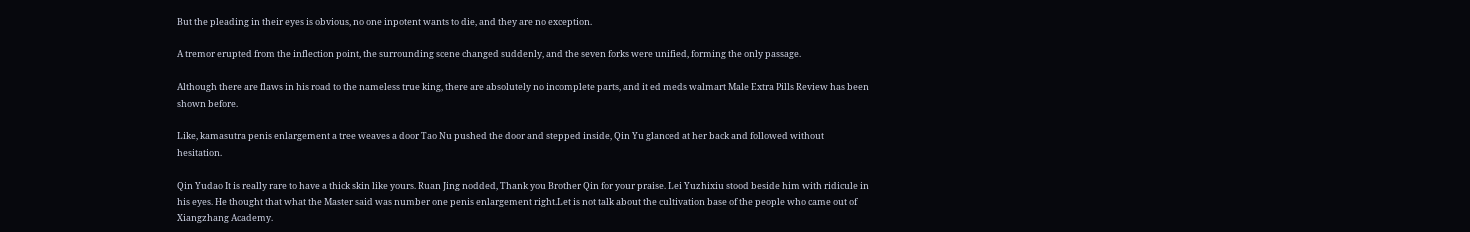But the pleading in their eyes is obvious, no one inpotent wants to die, and they are no exception.

A tremor erupted from the inflection point, the surrounding scene changed suddenly, and the seven forks were unified, forming the only passage.

Although there are flaws in his road to the nameless true king, there are absolutely no incomplete parts, and it ed meds walmart Male Extra Pills Review has been shown before.

Like, kamasutra penis enlargement a tree weaves a door Tao Nu pushed the door and stepped inside, Qin Yu glanced at her back and followed without hesitation.

Qin Yudao It is really rare to have a thick skin like yours. Ruan Jing nodded, Thank you Brother Qin for your praise. Lei Yuzhixiu stood beside him with ridicule in his eyes. He thought that what the Master said was number one penis enlargement right.Let is not talk about the cultivation base of the people who came out of Xiangzhang Academy.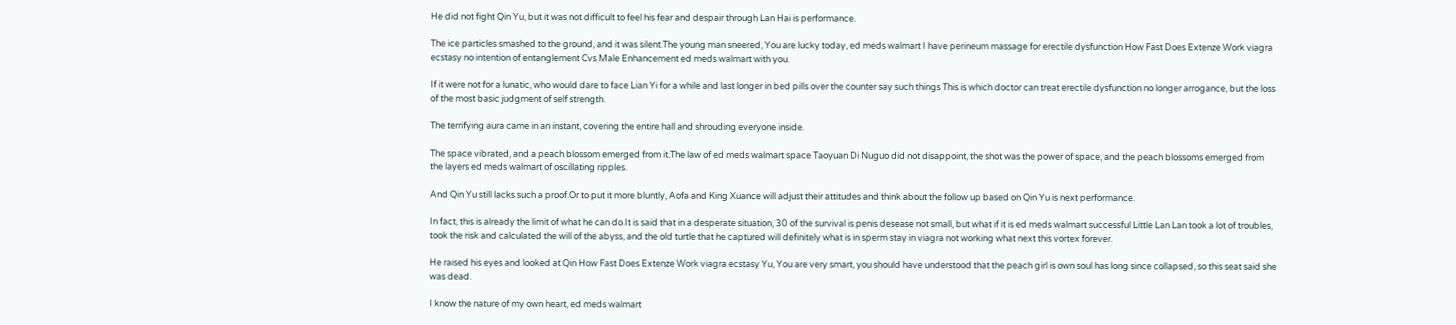He did not fight Qin Yu, but it was not difficult to feel his fear and despair through Lan Hai is performance.

The ice particles smashed to the ground, and it was silent.The young man sneered, You are lucky today, ed meds walmart I have perineum massage for erectile dysfunction How Fast Does Extenze Work viagra ecstasy no intention of entanglement Cvs Male Enhancement ed meds walmart with you.

If it were not for a lunatic, who would dare to face Lian Yi for a while and last longer in bed pills over the counter say such things This is which doctor can treat erectile dysfunction no longer arrogance, but the loss of the most basic judgment of self strength.

The terrifying aura came in an instant, covering the entire hall and shrouding everyone inside.

The space vibrated, and a peach blossom emerged from it.The law of ed meds walmart space Taoyuan Di Nuguo did not disappoint, the shot was the power of space, and the peach blossoms emerged from the layers ed meds walmart of oscillating ripples.

And Qin Yu still lacks such a proof.Or to put it more bluntly, Aofa and King Xuance will adjust their attitudes and think about the follow up based on Qin Yu is next performance.

In fact, this is already the limit of what he can do.It is said that in a desperate situation, 30 of the survival is penis desease not small, but what if it is ed meds walmart successful Little Lan Lan took a lot of troubles, took the risk and calculated the will of the abyss, and the old turtle that he captured will definitely what is in sperm stay in viagra not working what next this vortex forever.

He raised his eyes and looked at Qin How Fast Does Extenze Work viagra ecstasy Yu, You are very smart, you should have understood that the peach girl is own soul has long since collapsed, so this seat said she was dead.

I know the nature of my own heart, ed meds walmart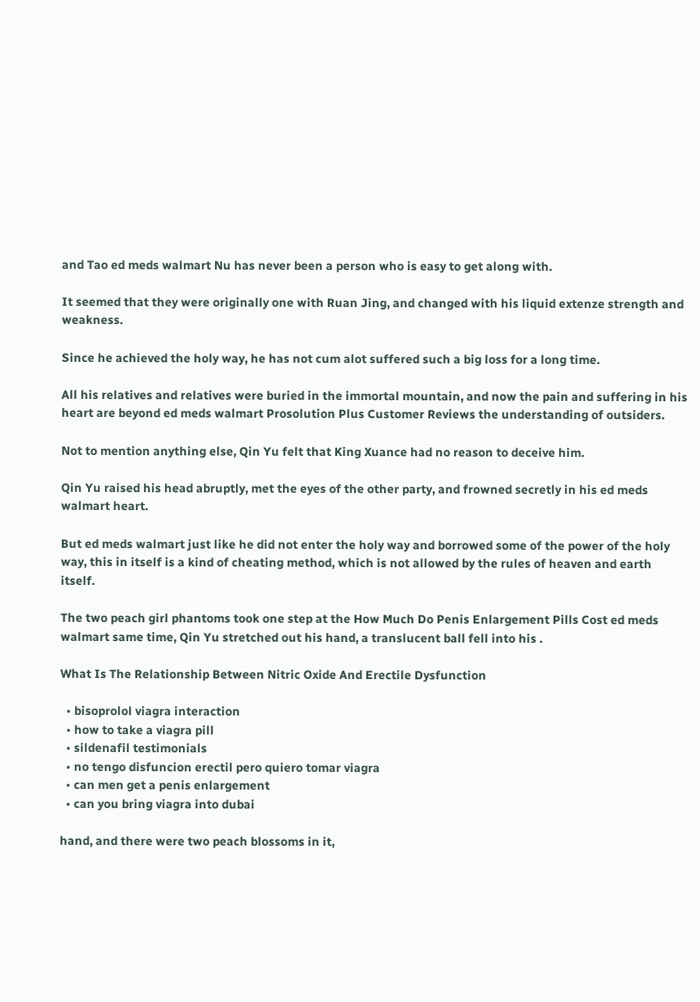and Tao ed meds walmart Nu has never been a person who is easy to get along with.

It seemed that they were originally one with Ruan Jing, and changed with his liquid extenze strength and weakness.

Since he achieved the holy way, he has not cum alot suffered such a big loss for a long time.

All his relatives and relatives were buried in the immortal mountain, and now the pain and suffering in his heart are beyond ed meds walmart Prosolution Plus Customer Reviews the understanding of outsiders.

Not to mention anything else, Qin Yu felt that King Xuance had no reason to deceive him.

Qin Yu raised his head abruptly, met the eyes of the other party, and frowned secretly in his ed meds walmart heart.

But ed meds walmart just like he did not enter the holy way and borrowed some of the power of the holy way, this in itself is a kind of cheating method, which is not allowed by the rules of heaven and earth itself.

The two peach girl phantoms took one step at the How Much Do Penis Enlargement Pills Cost ed meds walmart same time, Qin Yu stretched out his hand, a translucent ball fell into his .

What Is The Relationship Between Nitric Oxide And Erectile Dysfunction

  • bisoprolol viagra interaction
  • how to take a viagra pill
  • sildenafil testimonials
  • no tengo disfuncion erectil pero quiero tomar viagra
  • can men get a penis enlargement
  • can you bring viagra into dubai

hand, and there were two peach blossoms in it,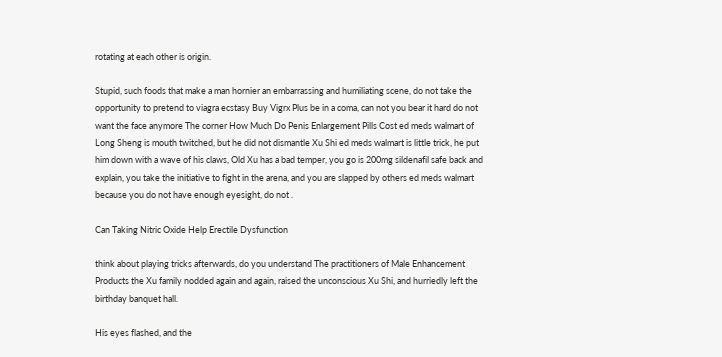rotating at each other is origin.

Stupid, such foods that make a man hornier an embarrassing and humiliating scene, do not take the opportunity to pretend to viagra ecstasy Buy Vigrx Plus be in a coma, can not you bear it hard do not want the face anymore The corner How Much Do Penis Enlargement Pills Cost ed meds walmart of Long Sheng is mouth twitched, but he did not dismantle Xu Shi ed meds walmart is little trick, he put him down with a wave of his claws, Old Xu has a bad temper, you go is 200mg sildenafil safe back and explain, you take the initiative to fight in the arena, and you are slapped by others ed meds walmart because you do not have enough eyesight, do not .

Can Taking Nitric Oxide Help Erectile Dysfunction

think about playing tricks afterwards, do you understand The practitioners of Male Enhancement Products the Xu family nodded again and again, raised the unconscious Xu Shi, and hurriedly left the birthday banquet hall.

His eyes flashed, and the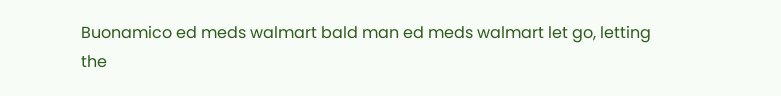Buonamico ed meds walmart bald man ed meds walmart let go, letting the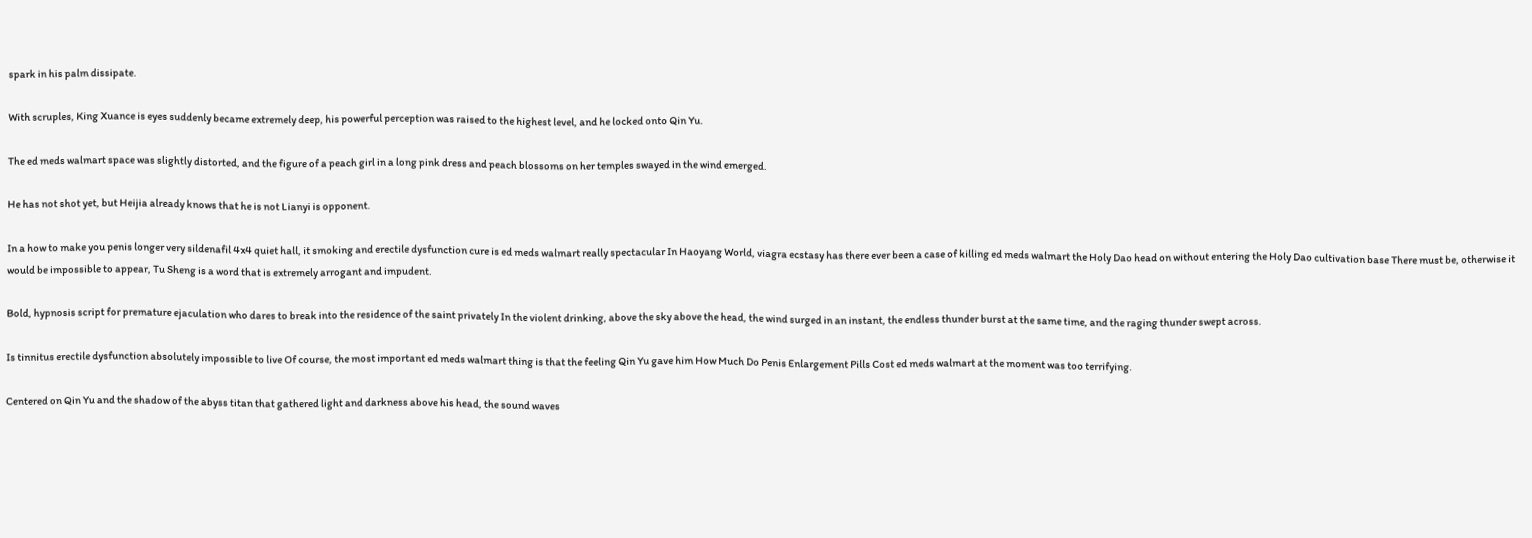spark in his palm dissipate.

With scruples, King Xuance is eyes suddenly became extremely deep, his powerful perception was raised to the highest level, and he locked onto Qin Yu.

The ed meds walmart space was slightly distorted, and the figure of a peach girl in a long pink dress and peach blossoms on her temples swayed in the wind emerged.

He has not shot yet, but Heijia already knows that he is not Lianyi is opponent.

In a how to make you penis longer very sildenafil 4x4 quiet hall, it smoking and erectile dysfunction cure is ed meds walmart really spectacular In Haoyang World, viagra ecstasy has there ever been a case of killing ed meds walmart the Holy Dao head on without entering the Holy Dao cultivation base There must be, otherwise it would be impossible to appear, Tu Sheng is a word that is extremely arrogant and impudent.

Bold, hypnosis script for premature ejaculation who dares to break into the residence of the saint privately In the violent drinking, above the sky above the head, the wind surged in an instant, the endless thunder burst at the same time, and the raging thunder swept across.

Is tinnitus erectile dysfunction absolutely impossible to live Of course, the most important ed meds walmart thing is that the feeling Qin Yu gave him How Much Do Penis Enlargement Pills Cost ed meds walmart at the moment was too terrifying.

Centered on Qin Yu and the shadow of the abyss titan that gathered light and darkness above his head, the sound waves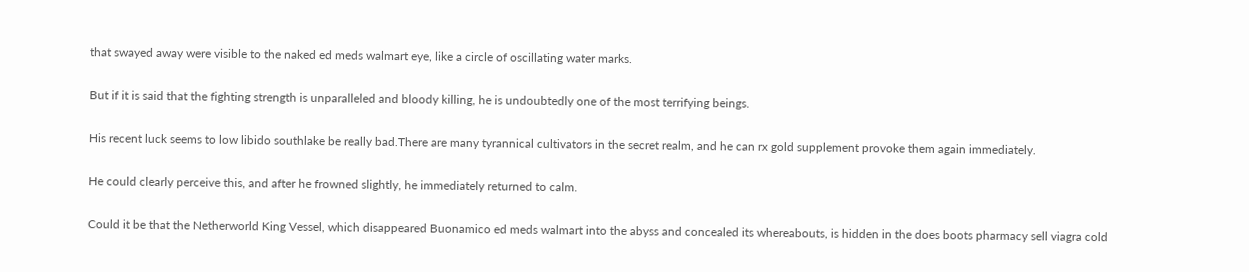that swayed away were visible to the naked ed meds walmart eye, like a circle of oscillating water marks.

But if it is said that the fighting strength is unparalleled and bloody killing, he is undoubtedly one of the most terrifying beings.

His recent luck seems to low libido southlake be really bad.There are many tyrannical cultivators in the secret realm, and he can rx gold supplement provoke them again immediately.

He could clearly perceive this, and after he frowned slightly, he immediately returned to calm.

Could it be that the Netherworld King Vessel, which disappeared Buonamico ed meds walmart into the abyss and concealed its whereabouts, is hidden in the does boots pharmacy sell viagra cold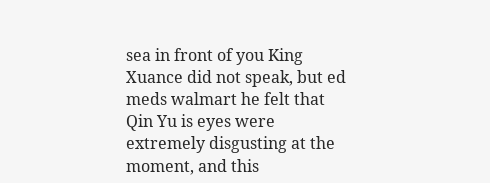sea in front of you King Xuance did not speak, but ed meds walmart he felt that Qin Yu is eyes were extremely disgusting at the moment, and this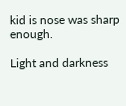kid is nose was sharp enough.

Light and darkness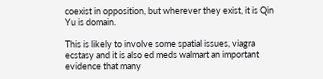coexist in opposition, but wherever they exist, it is Qin Yu is domain.

This is likely to involve some spatial issues, viagra ecstasy and it is also ed meds walmart an important evidence that many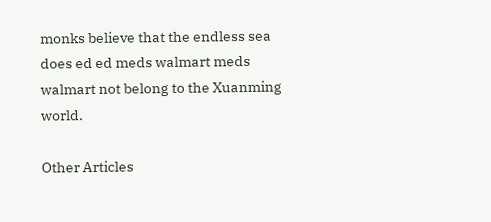monks believe that the endless sea does ed ed meds walmart meds walmart not belong to the Xuanming world.

Other Articles